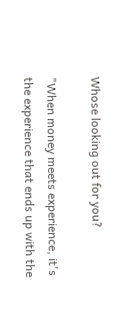Whose looking out for you?

"When money meets experience, it's the experience that ends up with the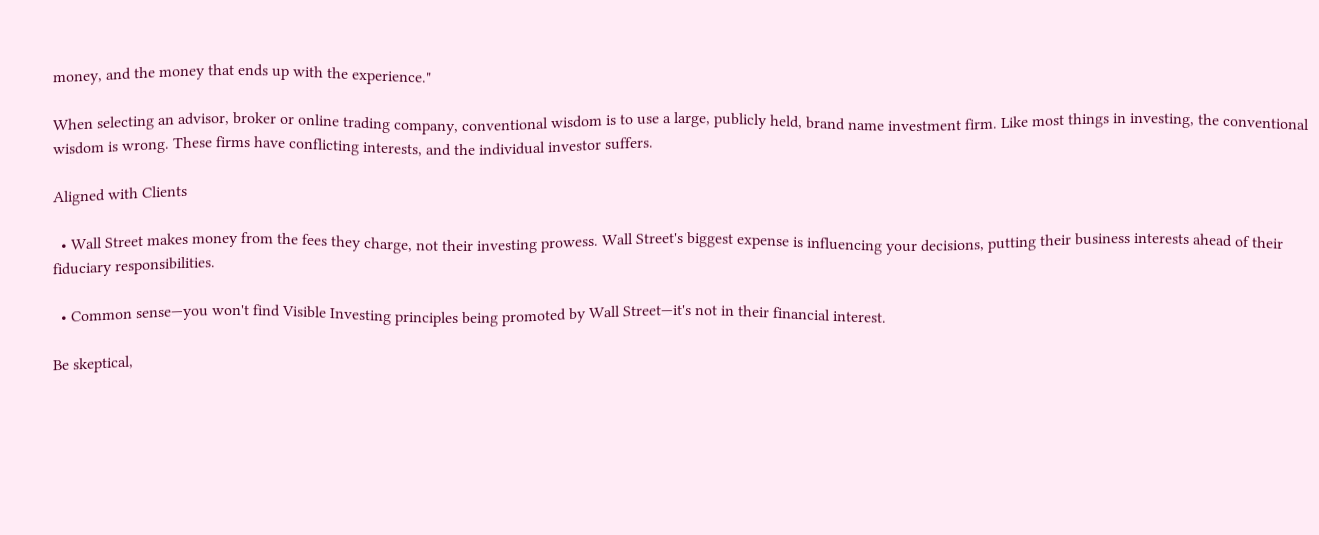money, and the money that ends up with the experience."

When selecting an advisor, broker or online trading company, conventional wisdom is to use a large, publicly held, brand name investment firm. Like most things in investing, the conventional wisdom is wrong. These firms have conflicting interests, and the individual investor suffers.

Aligned with Clients

  • Wall Street makes money from the fees they charge, not their investing prowess. Wall Street's biggest expense is influencing your decisions, putting their business interests ahead of their fiduciary responsibilities.

  • Common sense—you won't find Visible Investing principles being promoted by Wall Street—it's not in their financial interest.

Be skeptical,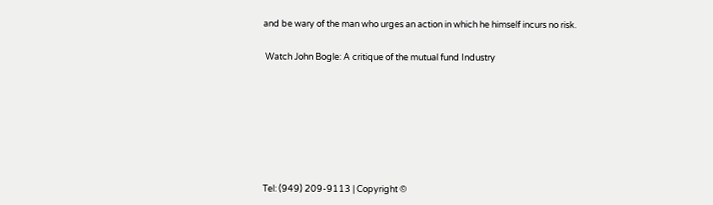and be wary of the man who urges an action in which he himself incurs no risk.

 Watch John Bogle: A critique of the mutual fund Industry







Tel: (949) 209-9113 | Copyright ©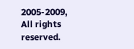2005-2009, All rights reserved.